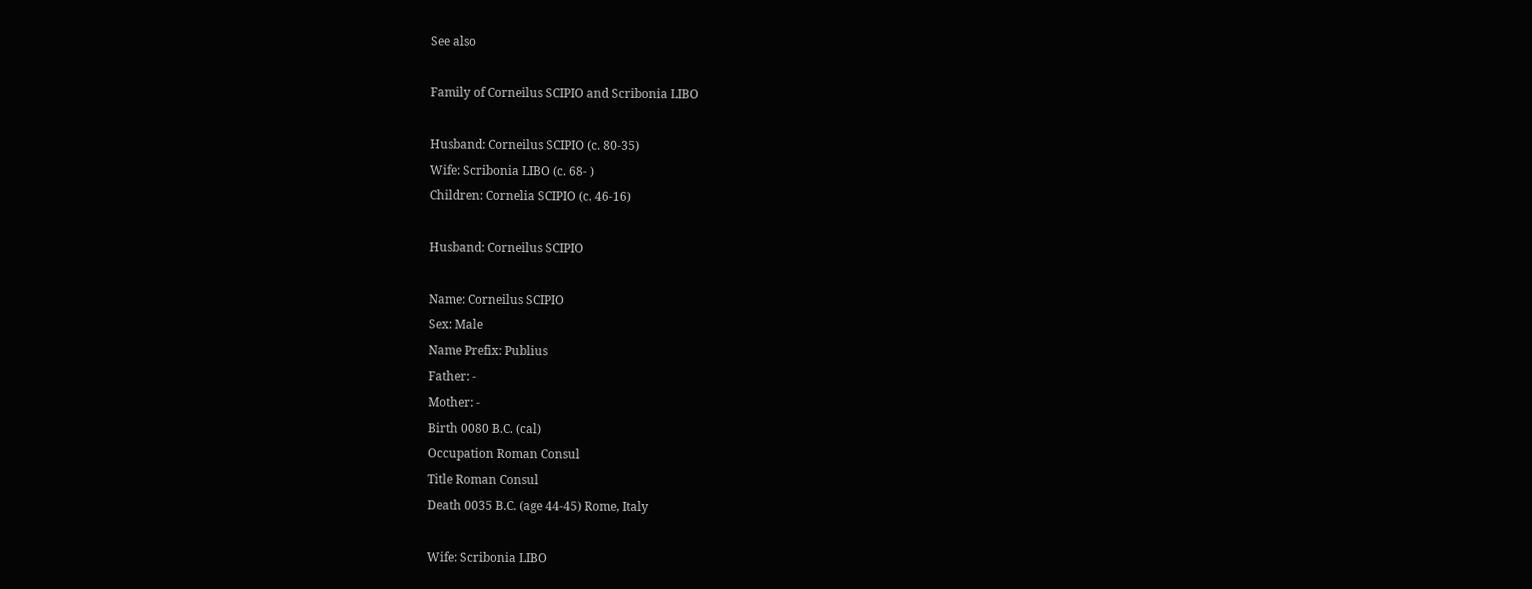See also

Family of Corneilus SCIPIO and Scribonia LIBO

Husband: Corneilus SCIPIO (c. 80-35)
Wife: Scribonia LIBO (c. 68- )
Children: Cornelia SCIPIO (c. 46-16)

Husband: Corneilus SCIPIO

Name: Corneilus SCIPIO
Sex: Male
Name Prefix: Publius
Father: -
Mother: -
Birth 0080 B.C. (cal)
Occupation Roman Consul
Title Roman Consul
Death 0035 B.C. (age 44-45) Rome, Italy

Wife: Scribonia LIBO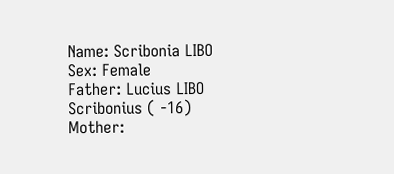Name: Scribonia LIBO
Sex: Female
Father: Lucius LIBO Scribonius ( -16)
Mother: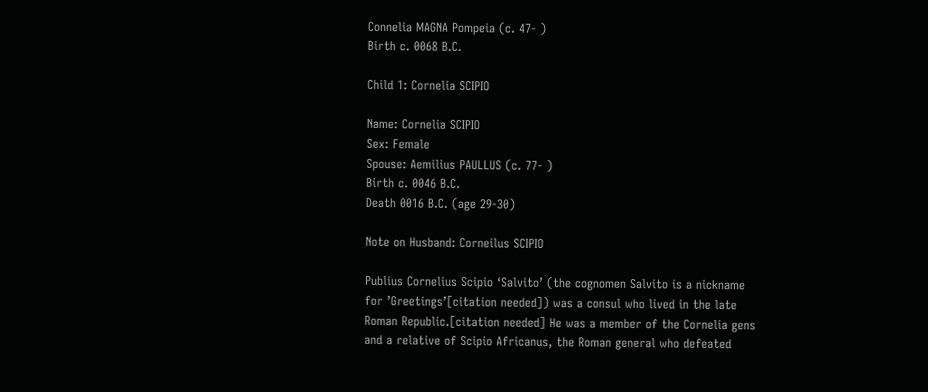Connelia MAGNA Pompeia (c. 47- )
Birth c. 0068 B.C.

Child 1: Cornelia SCIPIO

Name: Cornelia SCIPIO
Sex: Female
Spouse: Aemilius PAULLUS (c. 77- )
Birth c. 0046 B.C.
Death 0016 B.C. (age 29-30)

Note on Husband: Corneilus SCIPIO

Publius Cornelius Scipio ‘Salvito’ (the cognomen Salvito is a nickname for ’Greetings’[citation needed]) was a consul who lived in the late Roman Republic.[citation needed] He was a member of the Cornelia gens and a relative of Scipio Africanus, the Roman general who defeated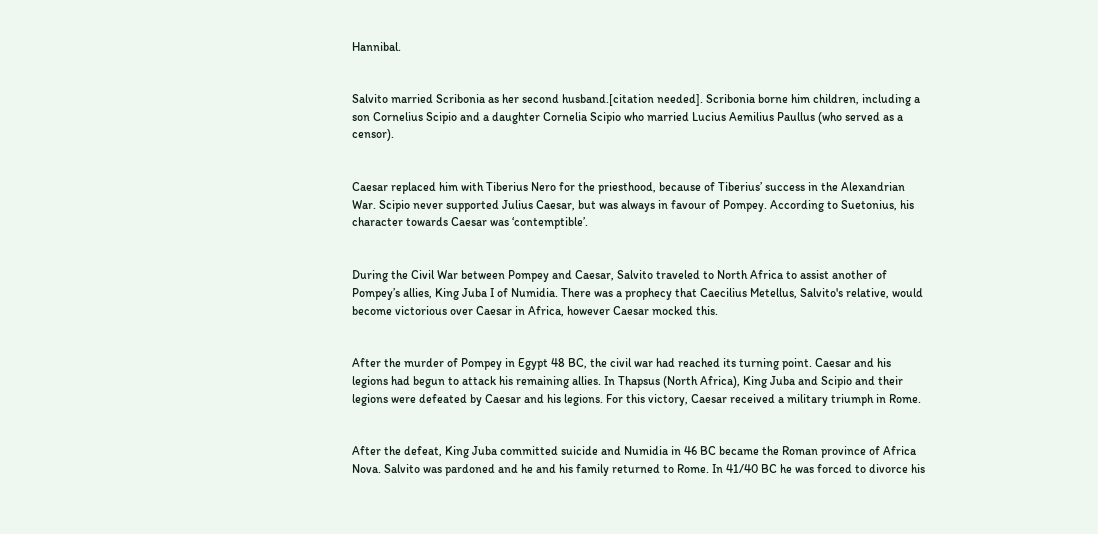Hannibal.


Salvito married Scribonia as her second husband.[citation needed]. Scribonia borne him children, including a son Cornelius Scipio and a daughter Cornelia Scipio who married Lucius Aemilius Paullus (who served as a censor).


Caesar replaced him with Tiberius Nero for the priesthood, because of Tiberius’ success in the Alexandrian War. Scipio never supported Julius Caesar, but was always in favour of Pompey. According to Suetonius, his character towards Caesar was ‘contemptible’.


During the Civil War between Pompey and Caesar, Salvito traveled to North Africa to assist another of Pompey’s allies, King Juba I of Numidia. There was a prophecy that Caecilius Metellus, Salvito's relative, would become victorious over Caesar in Africa, however Caesar mocked this.


After the murder of Pompey in Egypt 48 BC, the civil war had reached its turning point. Caesar and his legions had begun to attack his remaining allies. In Thapsus (North Africa), King Juba and Scipio and their legions were defeated by Caesar and his legions. For this victory, Caesar received a military triumph in Rome.


After the defeat, King Juba committed suicide and Numidia in 46 BC became the Roman province of Africa Nova. Salvito was pardoned and he and his family returned to Rome. In 41/40 BC he was forced to divorce his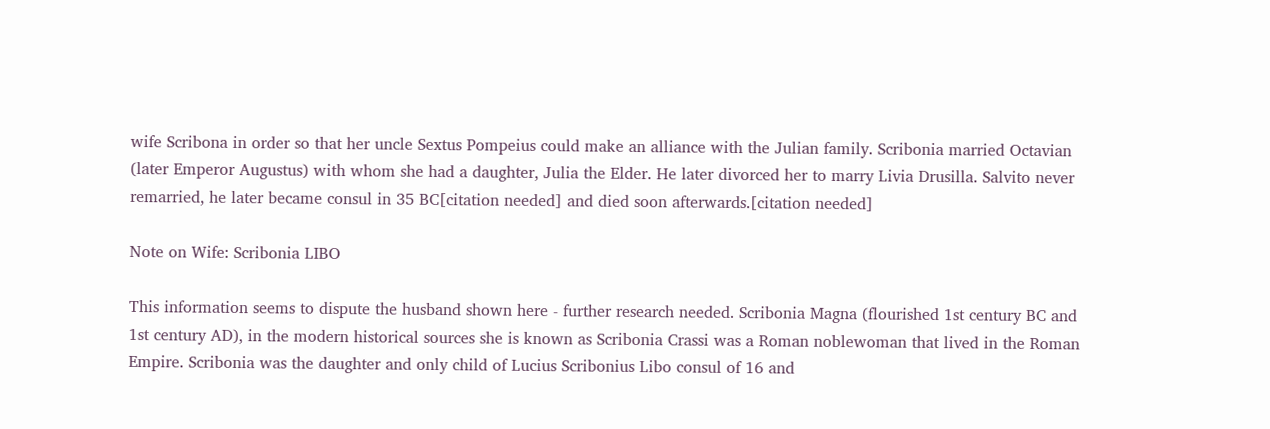wife Scribona in order so that her uncle Sextus Pompeius could make an alliance with the Julian family. Scribonia married Octavian (later Emperor Augustus) with whom she had a daughter, Julia the Elder. He later divorced her to marry Livia Drusilla. Salvito never remarried, he later became consul in 35 BC[citation needed] and died soon afterwards.[citation needed]

Note on Wife: Scribonia LIBO

This information seems to dispute the husband shown here - further research needed. Scribonia Magna (flourished 1st century BC and 1st century AD), in the modern historical sources she is known as Scribonia Crassi was a Roman noblewoman that lived in the Roman Empire. Scribonia was the daughter and only child of Lucius Scribonius Libo consul of 16 and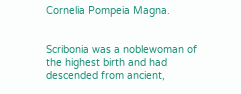Cornelia Pompeia Magna.


Scribonia was a noblewoman of the highest birth and had descended from ancient,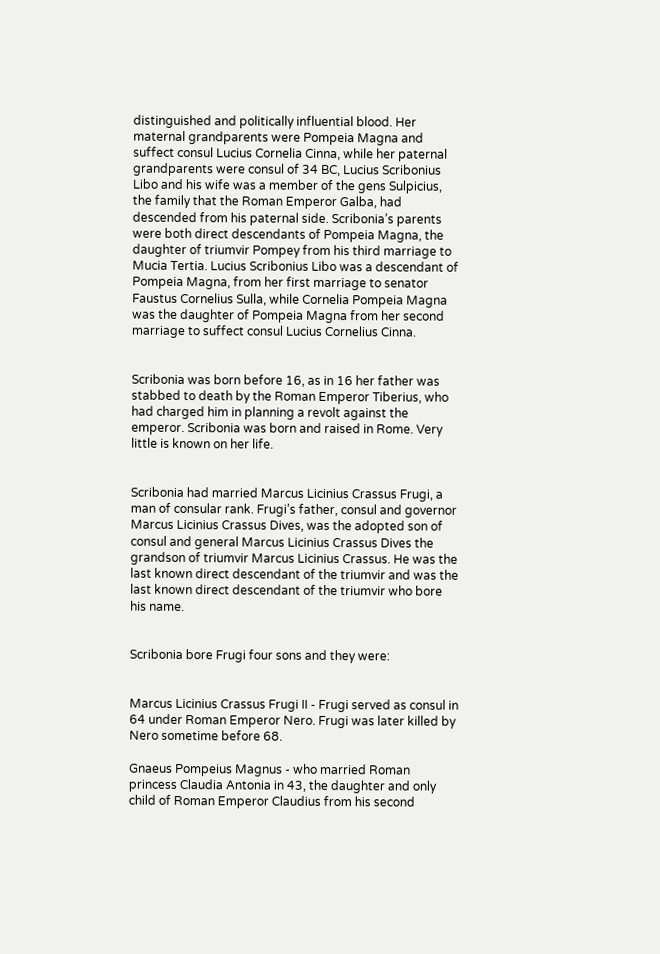distinguished and politically influential blood. Her maternal grandparents were Pompeia Magna and suffect consul Lucius Cornelia Cinna, while her paternal grandparents were consul of 34 BC, Lucius Scribonius Libo and his wife was a member of the gens Sulpicius, the family that the Roman Emperor Galba, had descended from his paternal side. Scribonia’s parents were both direct descendants of Pompeia Magna, the daughter of triumvir Pompey from his third marriage to Mucia Tertia. Lucius Scribonius Libo was a descendant of Pompeia Magna, from her first marriage to senator Faustus Cornelius Sulla, while Cornelia Pompeia Magna was the daughter of Pompeia Magna from her second marriage to suffect consul Lucius Cornelius Cinna.


Scribonia was born before 16, as in 16 her father was stabbed to death by the Roman Emperor Tiberius, who had charged him in planning a revolt against the emperor. Scribonia was born and raised in Rome. Very little is known on her life.


Scribonia had married Marcus Licinius Crassus Frugi, a man of consular rank. Frugi’s father, consul and governor Marcus Licinius Crassus Dives, was the adopted son of consul and general Marcus Licinius Crassus Dives the grandson of triumvir Marcus Licinius Crassus. He was the last known direct descendant of the triumvir and was the last known direct descendant of the triumvir who bore his name.


Scribonia bore Frugi four sons and they were:


Marcus Licinius Crassus Frugi II - Frugi served as consul in 64 under Roman Emperor Nero. Frugi was later killed by Nero sometime before 68.

Gnaeus Pompeius Magnus - who married Roman princess Claudia Antonia in 43, the daughter and only child of Roman Emperor Claudius from his second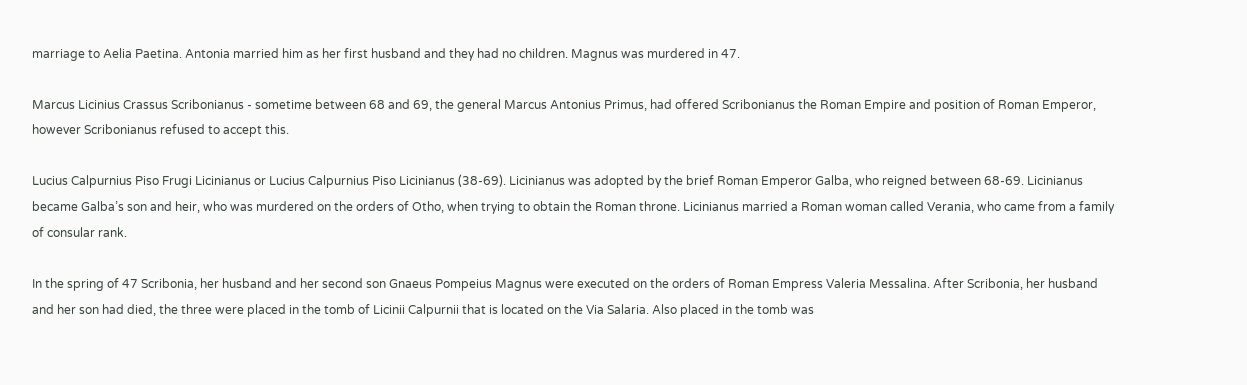marriage to Aelia Paetina. Antonia married him as her first husband and they had no children. Magnus was murdered in 47.

Marcus Licinius Crassus Scribonianus - sometime between 68 and 69, the general Marcus Antonius Primus, had offered Scribonianus the Roman Empire and position of Roman Emperor, however Scribonianus refused to accept this.

Lucius Calpurnius Piso Frugi Licinianus or Lucius Calpurnius Piso Licinianus (38-69). Licinianus was adopted by the brief Roman Emperor Galba, who reigned between 68-69. Licinianus became Galba’s son and heir, who was murdered on the orders of Otho, when trying to obtain the Roman throne. Licinianus married a Roman woman called Verania, who came from a family of consular rank.

In the spring of 47 Scribonia, her husband and her second son Gnaeus Pompeius Magnus were executed on the orders of Roman Empress Valeria Messalina. After Scribonia, her husband and her son had died, the three were placed in the tomb of Licinii Calpurnii that is located on the Via Salaria. Also placed in the tomb was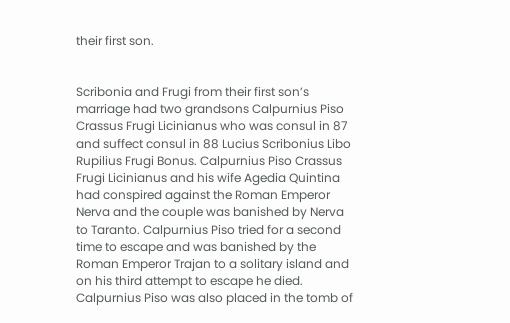their first son.


Scribonia and Frugi from their first son’s marriage had two grandsons Calpurnius Piso Crassus Frugi Licinianus who was consul in 87 and suffect consul in 88 Lucius Scribonius Libo Rupilius Frugi Bonus. Calpurnius Piso Crassus Frugi Licinianus and his wife Agedia Quintina had conspired against the Roman Emperor Nerva and the couple was banished by Nerva to Taranto. Calpurnius Piso tried for a second time to escape and was banished by the Roman Emperor Trajan to a solitary island and on his third attempt to escape he died. Calpurnius Piso was also placed in the tomb of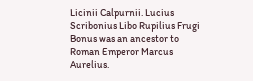Licinii Calpurnii. Lucius Scribonius Libo Rupilius Frugi Bonus was an ancestor to Roman Emperor Marcus Aurelius.